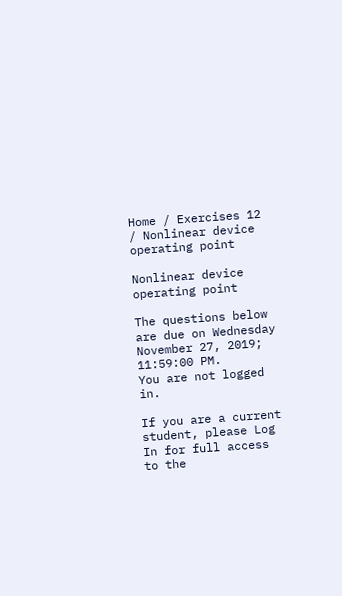Home / Exercises 12 / Nonlinear device operating point

Nonlinear device operating point

The questions below are due on Wednesday November 27, 2019; 11:59:00 PM.
You are not logged in.

If you are a current student, please Log In for full access to the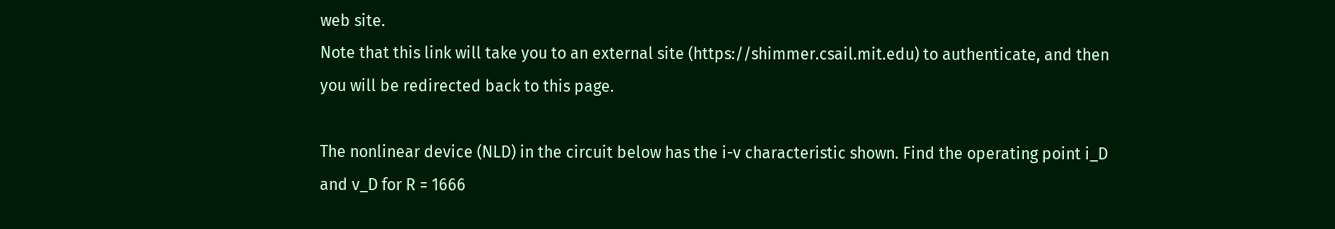web site.
Note that this link will take you to an external site (https://shimmer.csail.mit.edu) to authenticate, and then you will be redirected back to this page.

The nonlinear device (NLD) in the circuit below has the i-v characteristic shown. Find the operating point i_D and v_D for R = 1666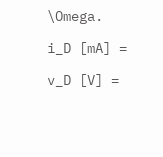\Omega.

i_D [mA] =

v_D [V] =